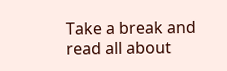Take a break and read all about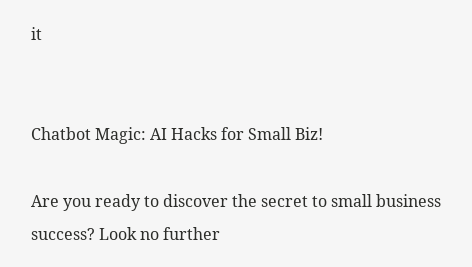it


Chatbot Magic: AI Hacks for Small Biz!

Are you ready to discover the secret to small business success? Look no further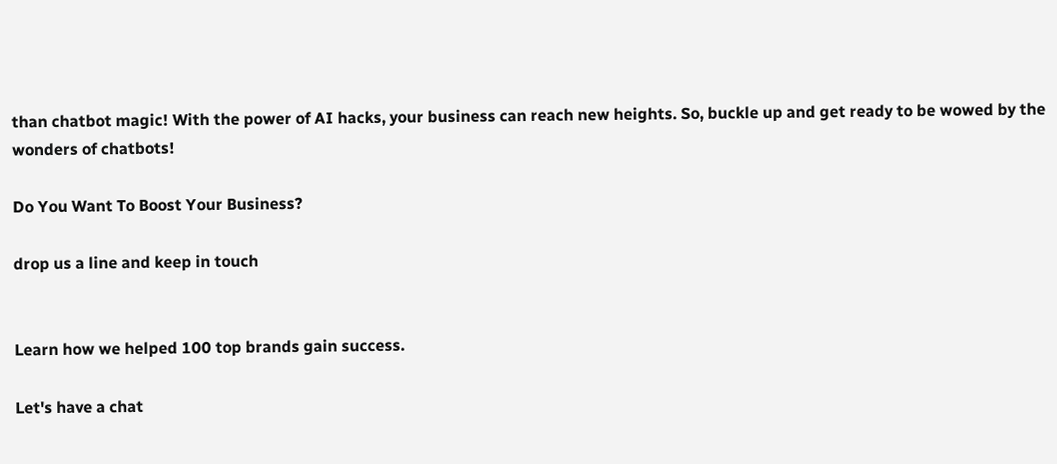than chatbot magic! With the power of AI hacks, your business can reach new heights. So, buckle up and get ready to be wowed by the wonders of chatbots!

Do You Want To Boost Your Business?

drop us a line and keep in touch


Learn how we helped 100 top brands gain success.

Let's have a chat